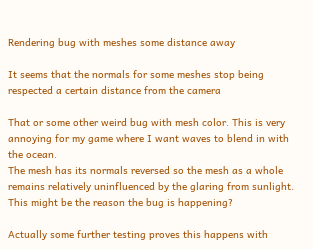Rendering bug with meshes some distance away

It seems that the normals for some meshes stop being respected a certain distance from the camera

That or some other weird bug with mesh color. This is very annoying for my game where I want waves to blend in with the ocean.
The mesh has its normals reversed so the mesh as a whole remains relatively uninfluenced by the glaring from sunlight. This might be the reason the bug is happening?

Actually some further testing proves this happens with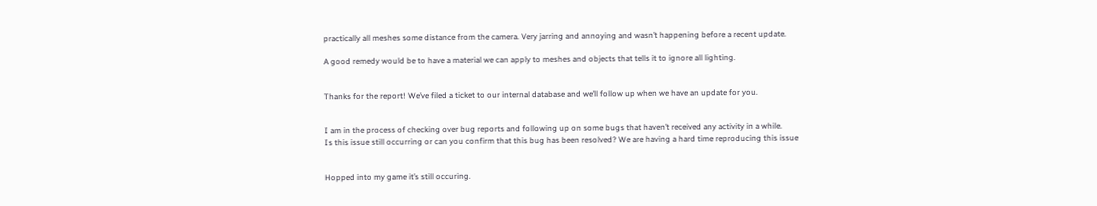practically all meshes some distance from the camera. Very jarring and annoying and wasn’t happening before a recent update.

A good remedy would be to have a material we can apply to meshes and objects that tells it to ignore all lighting.


Thanks for the report! We’ve filed a ticket to our internal database and we’ll follow up when we have an update for you.


I am in the process of checking over bug reports and following up on some bugs that haven’t received any activity in a while.
Is this issue still occurring or can you confirm that this bug has been resolved? We are having a hard time reproducing this issue


Hopped into my game it’s still occuring.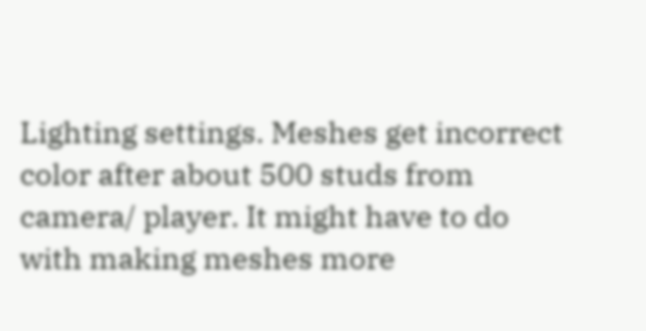Lighting settings. Meshes get incorrect color after about 500 studs from camera/ player. It might have to do with making meshes more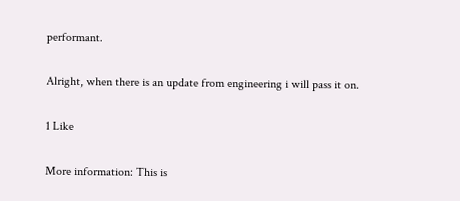performant.

Alright, when there is an update from engineering i will pass it on.

1 Like

More information: This is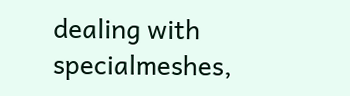dealing with specialmeshes,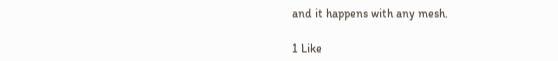and it happens with any mesh.

1 Like